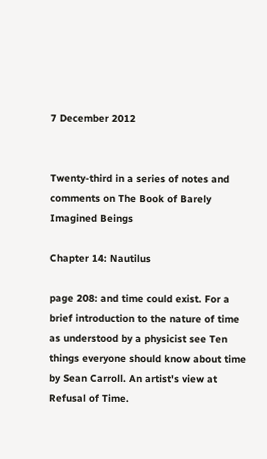7 December 2012


Twenty-third in a series of notes and comments on The Book of Barely Imagined Beings

Chapter 14: Nautilus

page 208: and time could exist. For a brief introduction to the nature of time as understood by a physicist see Ten things everyone should know about time by Sean Carroll. An artist's view at Refusal of Time.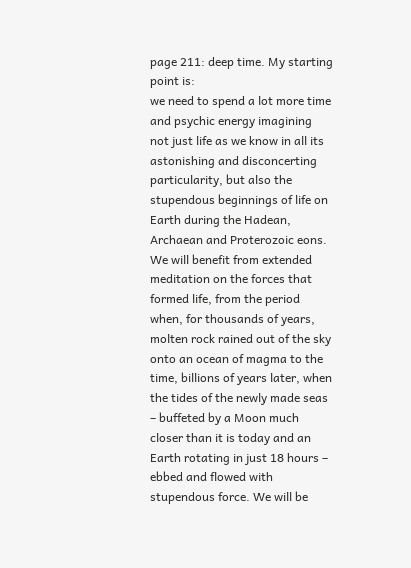page 211: deep time. My starting point is:
we need to spend a lot more time and psychic energy imagining not just life as we know in all its astonishing and disconcerting particularity, but also the stupendous beginnings of life on Earth during the Hadean, Archaean and Proterozoic eons. We will benefit from extended meditation on the forces that formed life, from the period when, for thousands of years, molten rock rained out of the sky onto an ocean of magma to the time, billions of years later, when the tides of the newly made seas – buffeted by a Moon much closer than it is today and an Earth rotating in just 18 hours – ebbed and flowed with stupendous force. We will be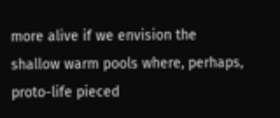more alive if we envision the shallow warm pools where, perhaps, proto-life pieced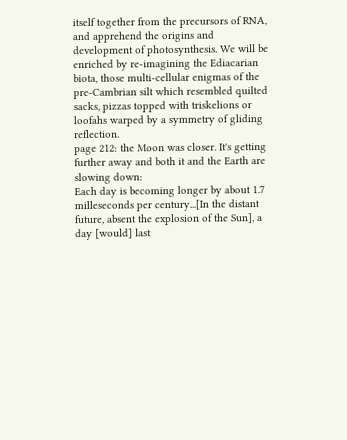itself together from the precursors of RNA, and apprehend the origins and development of photosynthesis. We will be enriched by re-imagining the Ediacarian biota, those multi-cellular enigmas of the pre-Cambrian silt which resembled quilted sacks, pizzas topped with triskelions or loofahs warped by a symmetry of gliding reflection.
page 212: the Moon was closer. It's getting further away and both it and the Earth are slowing down:
Each day is becoming longer by about 1.7 milleseconds per century...[In the distant future, absent the explosion of the Sun], a day [would] last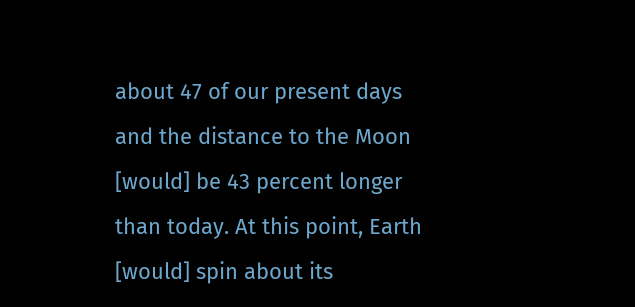about 47 of our present days and the distance to the Moon [would] be 43 percent longer than today. At this point, Earth [would] spin about its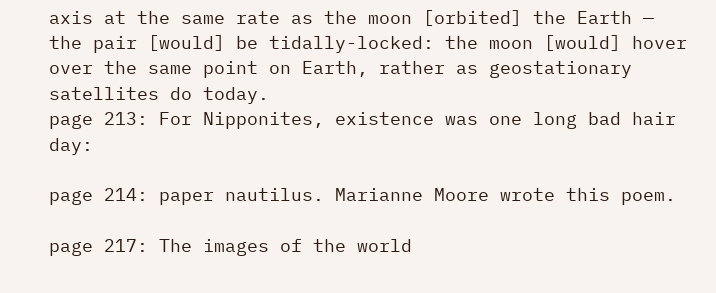axis at the same rate as the moon [orbited] the Earth — the pair [would] be tidally-locked: the moon [would] hover over the same point on Earth, rather as geostationary satellites do today.
page 213: For Nipponites, existence was one long bad hair day:

page 214: paper nautilus. Marianne Moore wrote this poem.

page 217: The images of the world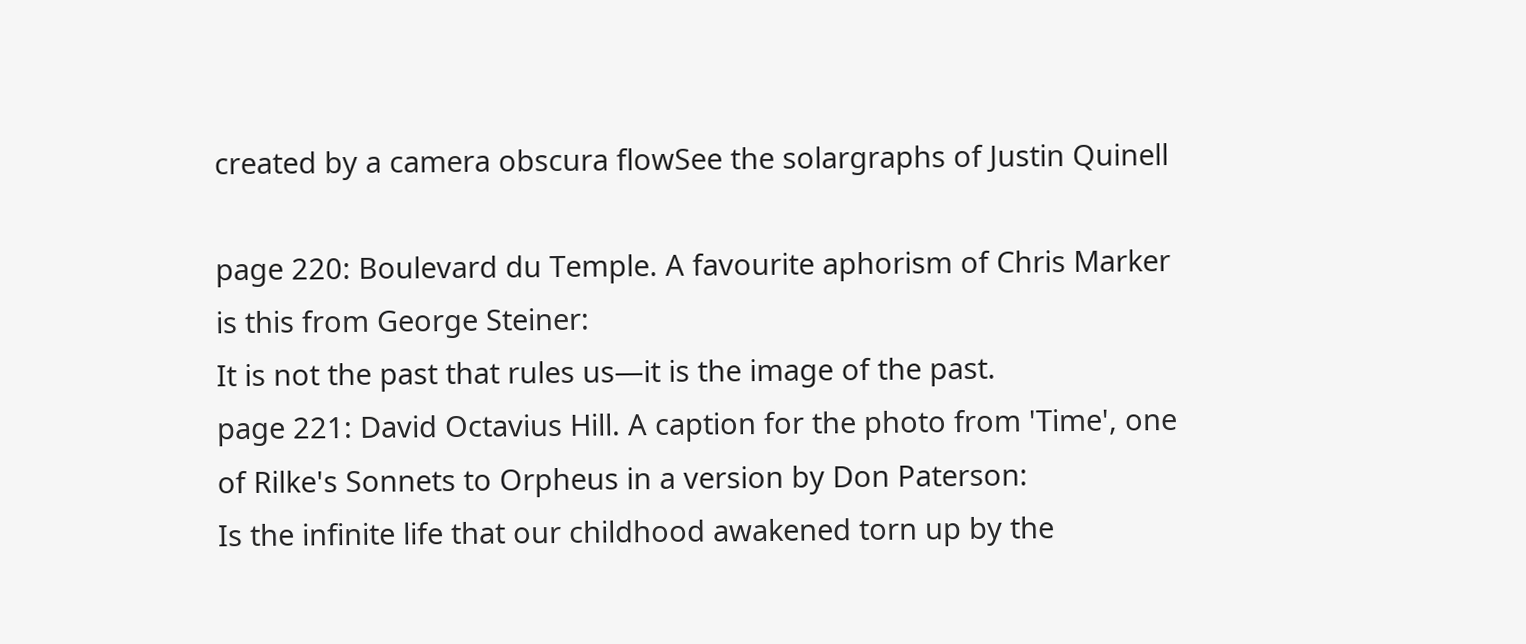created by a camera obscura flowSee the solargraphs of Justin Quinell

page 220: Boulevard du Temple. A favourite aphorism of Chris Marker is this from George Steiner:
It is not the past that rules us—it is the image of the past.
page 221: David Octavius Hill. A caption for the photo from 'Time', one of Rilke's Sonnets to Orpheus in a version by Don Paterson:
Is the infinite life that our childhood awakened torn up by the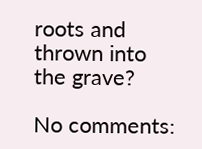roots and thrown into the grave?

No comments: